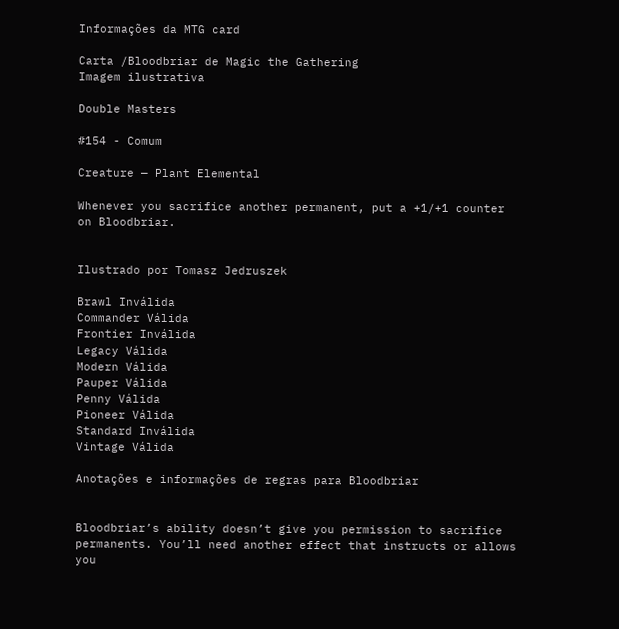Informações da MTG card

Carta /Bloodbriar de Magic the Gathering
Imagem ilustrativa

Double Masters

#154 - Comum

Creature — Plant Elemental

Whenever you sacrifice another permanent, put a +1/+1 counter on Bloodbriar.


Ilustrado por Tomasz Jedruszek

Brawl Inválida
Commander Válida
Frontier Inválida
Legacy Válida
Modern Válida
Pauper Válida
Penny Válida
Pioneer Válida
Standard Inválida
Vintage Válida

Anotações e informações de regras para Bloodbriar


Bloodbriar’s ability doesn’t give you permission to sacrifice permanents. You’ll need another effect that instructs or allows you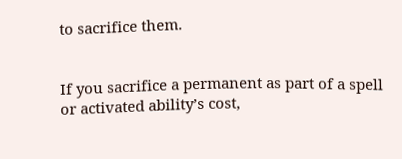to sacrifice them.


If you sacrifice a permanent as part of a spell or activated ability’s cost,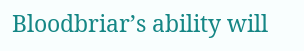Bloodbriar’s ability will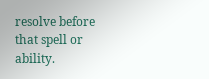resolve before that spell or ability.